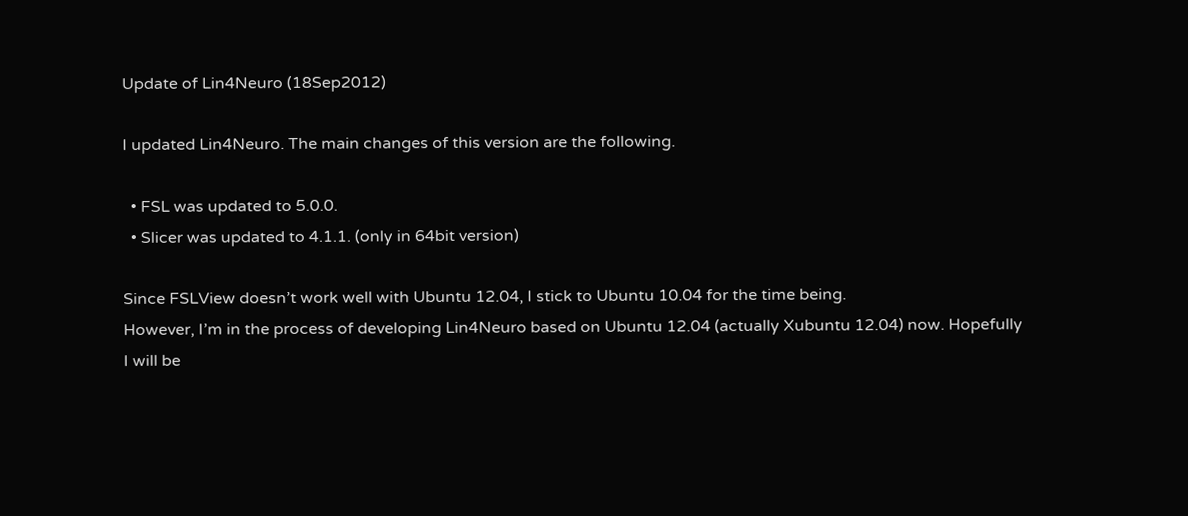Update of Lin4Neuro (18Sep2012)

I updated Lin4Neuro. The main changes of this version are the following.

  • FSL was updated to 5.0.0.
  • Slicer was updated to 4.1.1. (only in 64bit version)

Since FSLView doesn’t work well with Ubuntu 12.04, I stick to Ubuntu 10.04 for the time being.
However, I’m in the process of developing Lin4Neuro based on Ubuntu 12.04 (actually Xubuntu 12.04) now. Hopefully I will be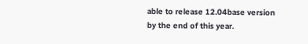able to release 12.04base version by the end of this year.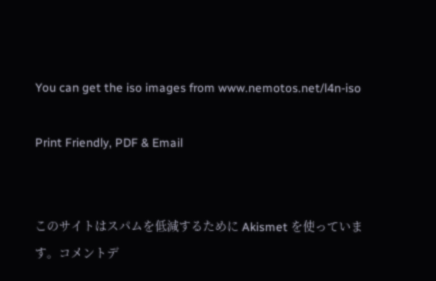You can get the iso images from www.nemotos.net/l4n-iso

Print Friendly, PDF & Email


このサイトはスパムを低減するために Akismet を使っています。コメントデ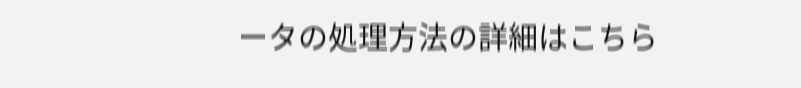ータの処理方法の詳細はこちら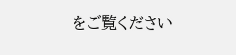をご覧ください